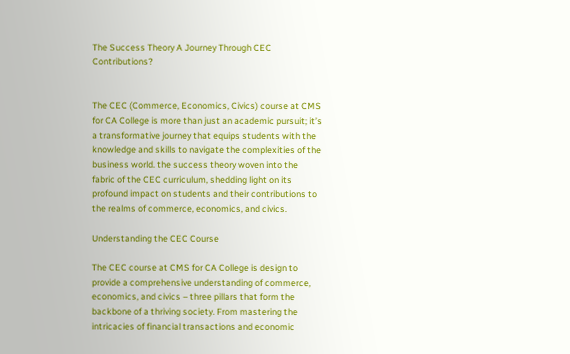The Success Theory A Journey Through CEC Contributions?


The CEC (Commerce, Economics, Civics) course at CMS for CA College is more than just an academic pursuit; it’s a transformative journey that equips students with the knowledge and skills to navigate the complexities of the business world. the success theory woven into the fabric of the CEC curriculum, shedding light on its profound impact on students and their contributions to the realms of commerce, economics, and civics.

Understanding the CEC Course

The CEC course at CMS for CA College is design to provide a comprehensive understanding of commerce, economics, and civics – three pillars that form the backbone of a thriving society. From mastering the intricacies of financial transactions and economic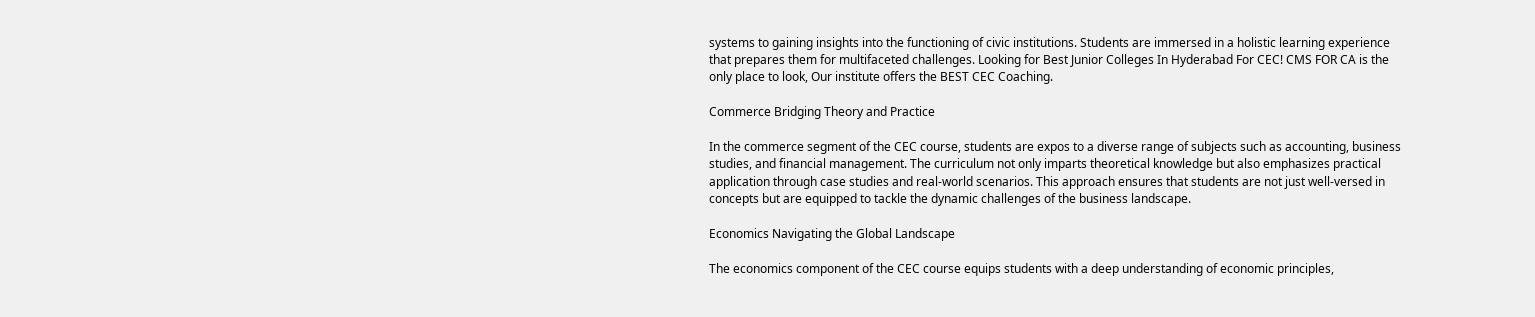systems to gaining insights into the functioning of civic institutions. Students are immersed in a holistic learning experience that prepares them for multifaceted challenges. Looking for Best Junior Colleges In Hyderabad For CEC! CMS FOR CA is the only place to look, Our institute offers the BEST CEC Coaching.

Commerce Bridging Theory and Practice

In the commerce segment of the CEC course, students are expos to a diverse range of subjects such as accounting, business studies, and financial management. The curriculum not only imparts theoretical knowledge but also emphasizes practical application through case studies and real-world scenarios. This approach ensures that students are not just well-versed in concepts but are equipped to tackle the dynamic challenges of the business landscape.

Economics Navigating the Global Landscape

The economics component of the CEC course equips students with a deep understanding of economic principles,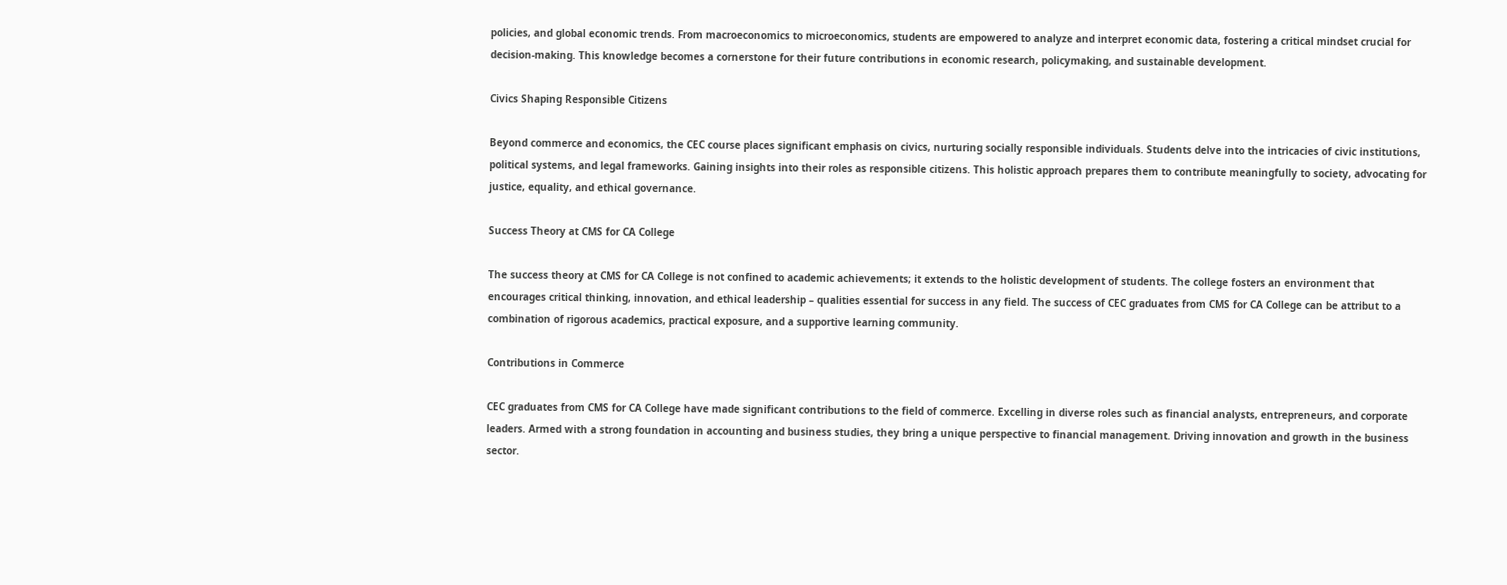policies, and global economic trends. From macroeconomics to microeconomics, students are empowered to analyze and interpret economic data, fostering a critical mindset crucial for decision-making. This knowledge becomes a cornerstone for their future contributions in economic research, policymaking, and sustainable development.

Civics Shaping Responsible Citizens

Beyond commerce and economics, the CEC course places significant emphasis on civics, nurturing socially responsible individuals. Students delve into the intricacies of civic institutions, political systems, and legal frameworks. Gaining insights into their roles as responsible citizens. This holistic approach prepares them to contribute meaningfully to society, advocating for justice, equality, and ethical governance.

Success Theory at CMS for CA College

The success theory at CMS for CA College is not confined to academic achievements; it extends to the holistic development of students. The college fosters an environment that encourages critical thinking, innovation, and ethical leadership – qualities essential for success in any field. The success of CEC graduates from CMS for CA College can be attribut to a combination of rigorous academics, practical exposure, and a supportive learning community.

Contributions in Commerce

CEC graduates from CMS for CA College have made significant contributions to the field of commerce. Excelling in diverse roles such as financial analysts, entrepreneurs, and corporate leaders. Armed with a strong foundation in accounting and business studies, they bring a unique perspective to financial management. Driving innovation and growth in the business sector.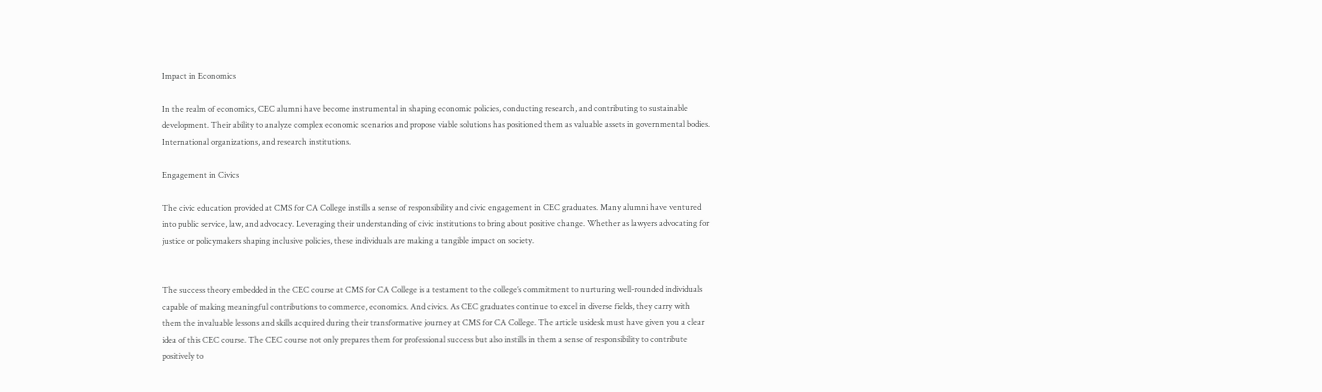Impact in Economics

In the realm of economics, CEC alumni have become instrumental in shaping economic policies, conducting research, and contributing to sustainable development. Their ability to analyze complex economic scenarios and propose viable solutions has positioned them as valuable assets in governmental bodies. International organizations, and research institutions.

Engagement in Civics

The civic education provided at CMS for CA College instills a sense of responsibility and civic engagement in CEC graduates. Many alumni have ventured into public service, law, and advocacy. Leveraging their understanding of civic institutions to bring about positive change. Whether as lawyers advocating for justice or policymakers shaping inclusive policies, these individuals are making a tangible impact on society.


The success theory embedded in the CEC course at CMS for CA College is a testament to the college’s commitment to nurturing well-rounded individuals capable of making meaningful contributions to commerce, economics. And civics. As CEC graduates continue to excel in diverse fields, they carry with them the invaluable lessons and skills acquired during their transformative journey at CMS for CA College. The article usidesk must have given you a clear idea of this CEC course. The CEC course not only prepares them for professional success but also instills in them a sense of responsibility to contribute positively to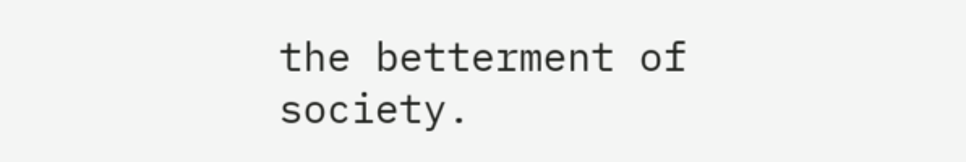the betterment of society.